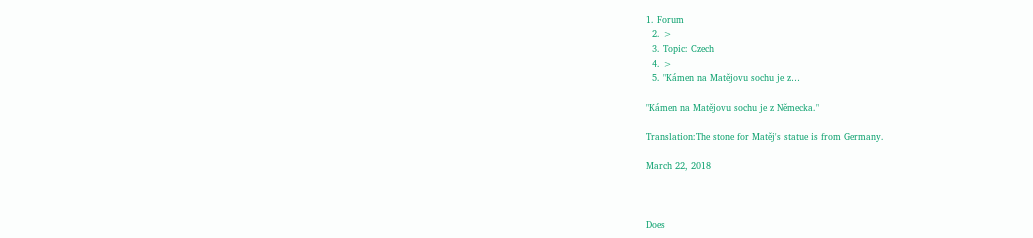1. Forum
  2. >
  3. Topic: Czech
  4. >
  5. "Kámen na Matějovu sochu je z…

"Kámen na Matějovu sochu je z Německa."

Translation:The stone for Matěj's statue is from Germany.

March 22, 2018



Does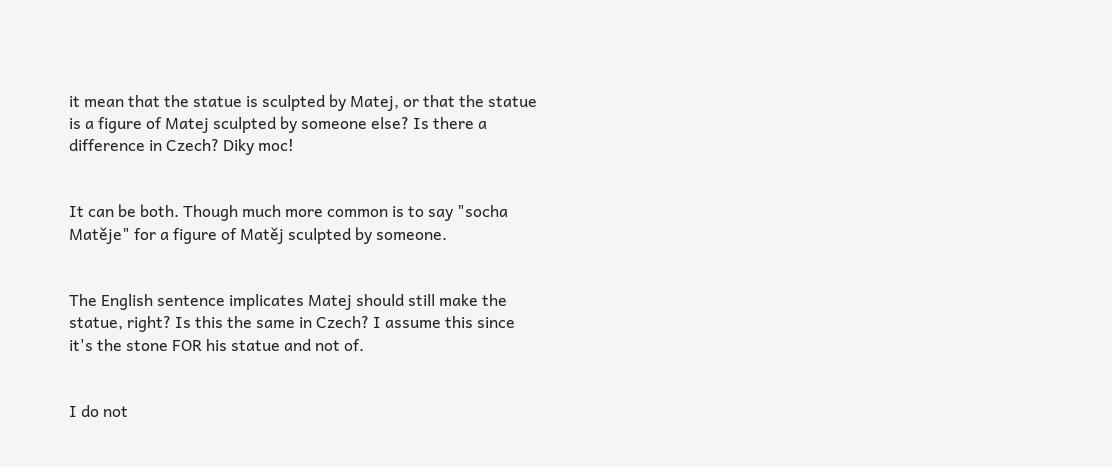it mean that the statue is sculpted by Matej, or that the statue is a figure of Matej sculpted by someone else? Is there a difference in Czech? Diky moc!


It can be both. Though much more common is to say "socha Matěje" for a figure of Matěj sculpted by someone.


The English sentence implicates Matej should still make the statue, right? Is this the same in Czech? I assume this since it's the stone FOR his statue and not of.


I do not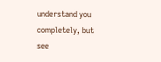understand you completely, but see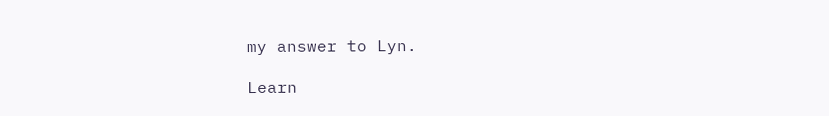my answer to Lyn.

Learn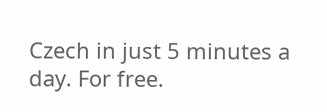Czech in just 5 minutes a day. For free.